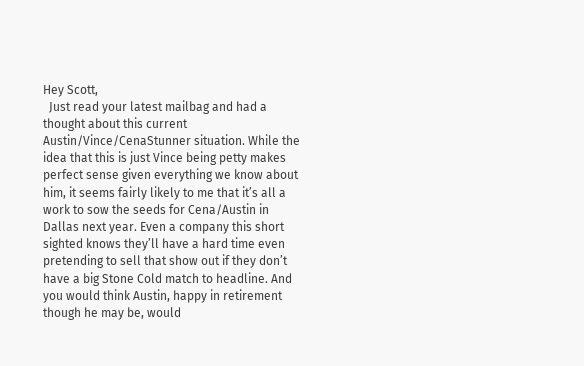Hey Scott,
  Just read your latest mailbag and had a thought about this current Austin/Vince/CenaStunner situation. While the idea that this is just Vince being petty makes perfect sense given everything we know about him, it seems fairly likely to me that it’s all a work to sow the seeds for Cena/Austin in Dallas next year. Even a company this short sighted knows they’ll have a hard time even pretending to sell that show out if they don’t have a big Stone Cold match to headline. And you would think Austin, happy in retirement though he may be, would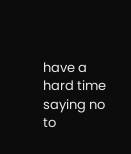have a hard time saying no to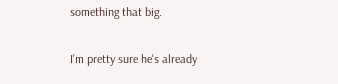something that big.

I'm pretty sure he's already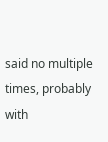said no multiple times, probably with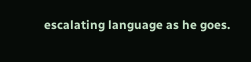escalating language as he goes.